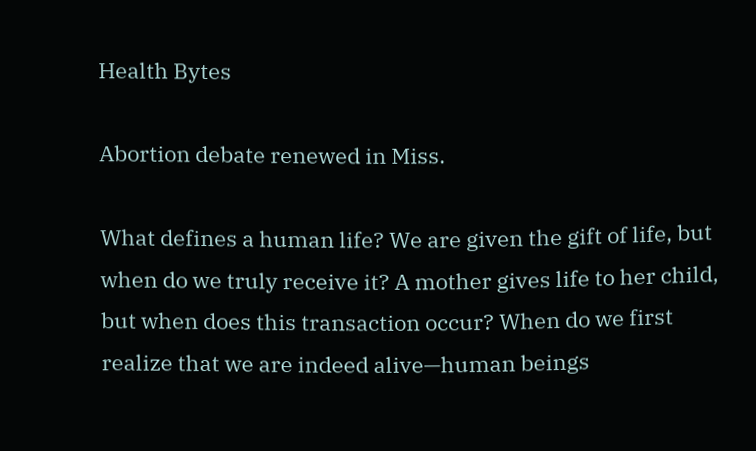Health Bytes

Abortion debate renewed in Miss.

What defines a human life? We are given the gift of life, but when do we truly receive it? A mother gives life to her child, but when does this transaction occur? When do we first realize that we are indeed alive—human beings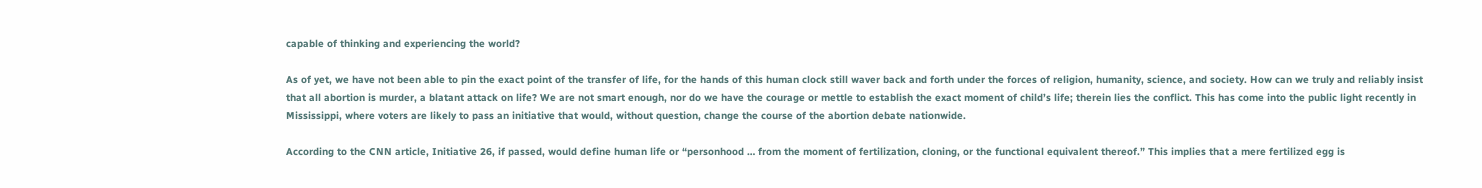capable of thinking and experiencing the world?

As of yet, we have not been able to pin the exact point of the transfer of life, for the hands of this human clock still waver back and forth under the forces of religion, humanity, science, and society. How can we truly and reliably insist that all abortion is murder, a blatant attack on life? We are not smart enough, nor do we have the courage or mettle to establish the exact moment of child’s life; therein lies the conflict. This has come into the public light recently in Mississippi, where voters are likely to pass an initiative that would, without question, change the course of the abortion debate nationwide.

According to the CNN article, Initiative 26, if passed, would define human life or “personhood … from the moment of fertilization, cloning, or the functional equivalent thereof.” This implies that a mere fertilized egg is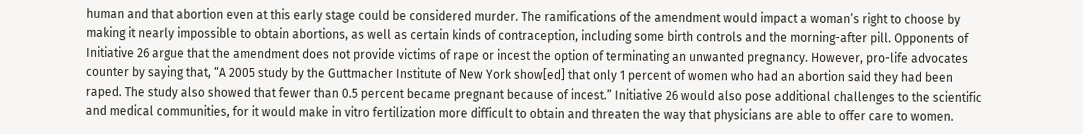human and that abortion even at this early stage could be considered murder. The ramifications of the amendment would impact a woman’s right to choose by making it nearly impossible to obtain abortions, as well as certain kinds of contraception, including some birth controls and the morning-after pill. Opponents of Initiative 26 argue that the amendment does not provide victims of rape or incest the option of terminating an unwanted pregnancy. However, pro-life advocates counter by saying that, “A 2005 study by the Guttmacher Institute of New York show[ed] that only 1 percent of women who had an abortion said they had been raped. The study also showed that fewer than 0.5 percent became pregnant because of incest.” Initiative 26 would also pose additional challenges to the scientific and medical communities, for it would make in vitro fertilization more difficult to obtain and threaten the way that physicians are able to offer care to women.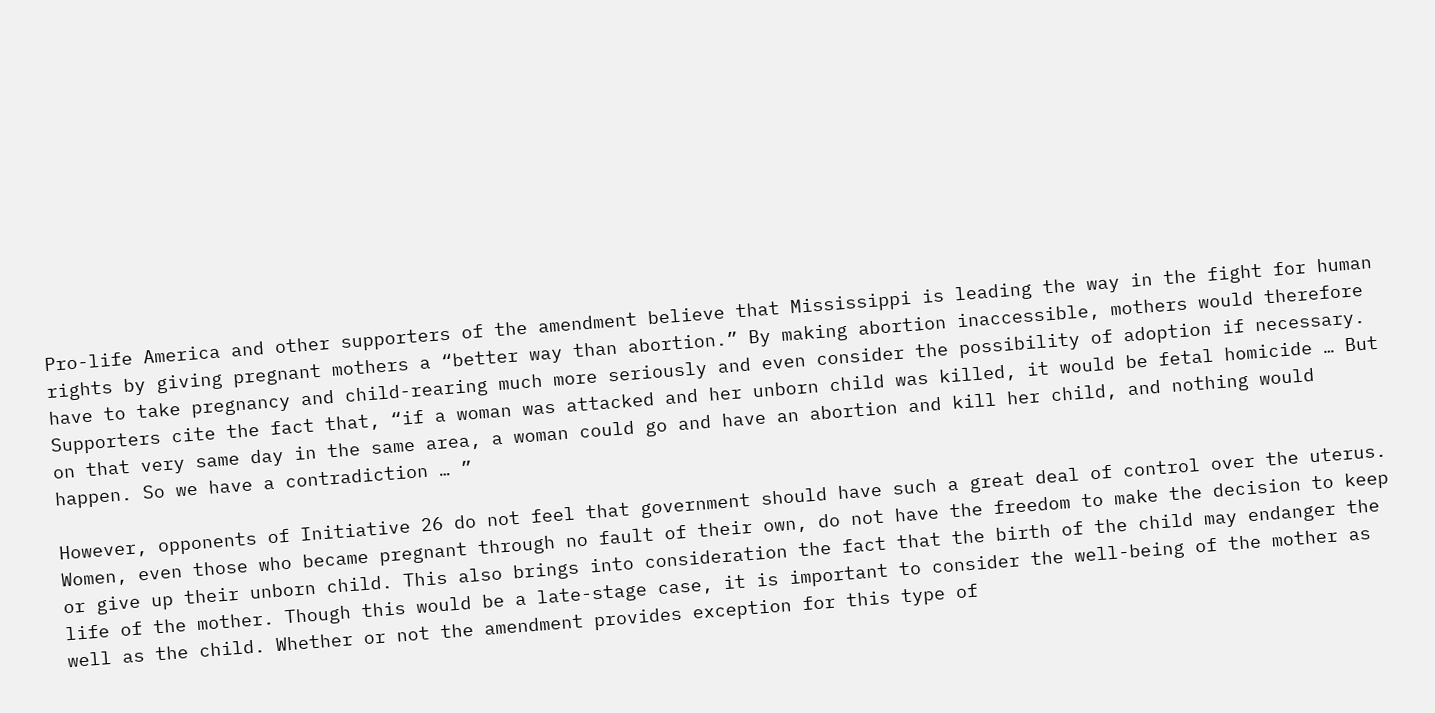Pro-life America and other supporters of the amendment believe that Mississippi is leading the way in the fight for human rights by giving pregnant mothers a “better way than abortion.” By making abortion inaccessible, mothers would therefore have to take pregnancy and child-rearing much more seriously and even consider the possibility of adoption if necessary. Supporters cite the fact that, “if a woman was attacked and her unborn child was killed, it would be fetal homicide … But on that very same day in the same area, a woman could go and have an abortion and kill her child, and nothing would happen. So we have a contradiction … ”

However, opponents of Initiative 26 do not feel that government should have such a great deal of control over the uterus. Women, even those who became pregnant through no fault of their own, do not have the freedom to make the decision to keep or give up their unborn child. This also brings into consideration the fact that the birth of the child may endanger the life of the mother. Though this would be a late-stage case, it is important to consider the well-being of the mother as well as the child. Whether or not the amendment provides exception for this type of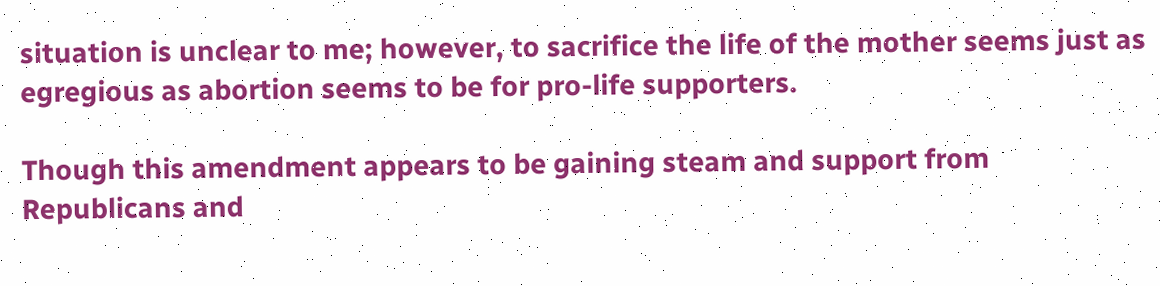situation is unclear to me; however, to sacrifice the life of the mother seems just as egregious as abortion seems to be for pro-life supporters.

Though this amendment appears to be gaining steam and support from Republicans and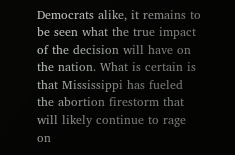Democrats alike, it remains to be seen what the true impact of the decision will have on the nation. What is certain is that Mississippi has fueled the abortion firestorm that will likely continue to rage on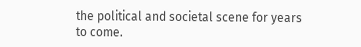the political and societal scene for years to come.